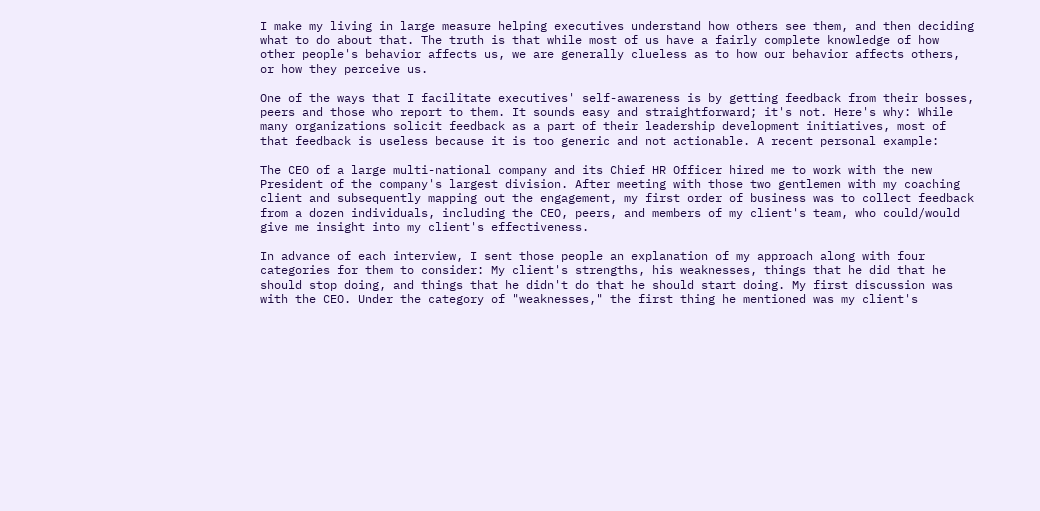I make my living in large measure helping executives understand how others see them, and then deciding what to do about that. The truth is that while most of us have a fairly complete knowledge of how other people's behavior affects us, we are generally clueless as to how our behavior affects others, or how they perceive us.

One of the ways that I facilitate executives' self-awareness is by getting feedback from their bosses, peers and those who report to them. It sounds easy and straightforward; it's not. Here's why: While many organizations solicit feedback as a part of their leadership development initiatives, most of that feedback is useless because it is too generic and not actionable. A recent personal example:

The CEO of a large multi-national company and its Chief HR Officer hired me to work with the new President of the company's largest division. After meeting with those two gentlemen with my coaching client and subsequently mapping out the engagement, my first order of business was to collect feedback from a dozen individuals, including the CEO, peers, and members of my client's team, who could/would give me insight into my client's effectiveness.

In advance of each interview, I sent those people an explanation of my approach along with four categories for them to consider: My client's strengths, his weaknesses, things that he did that he should stop doing, and things that he didn't do that he should start doing. My first discussion was with the CEO. Under the category of "weaknesses," the first thing he mentioned was my client's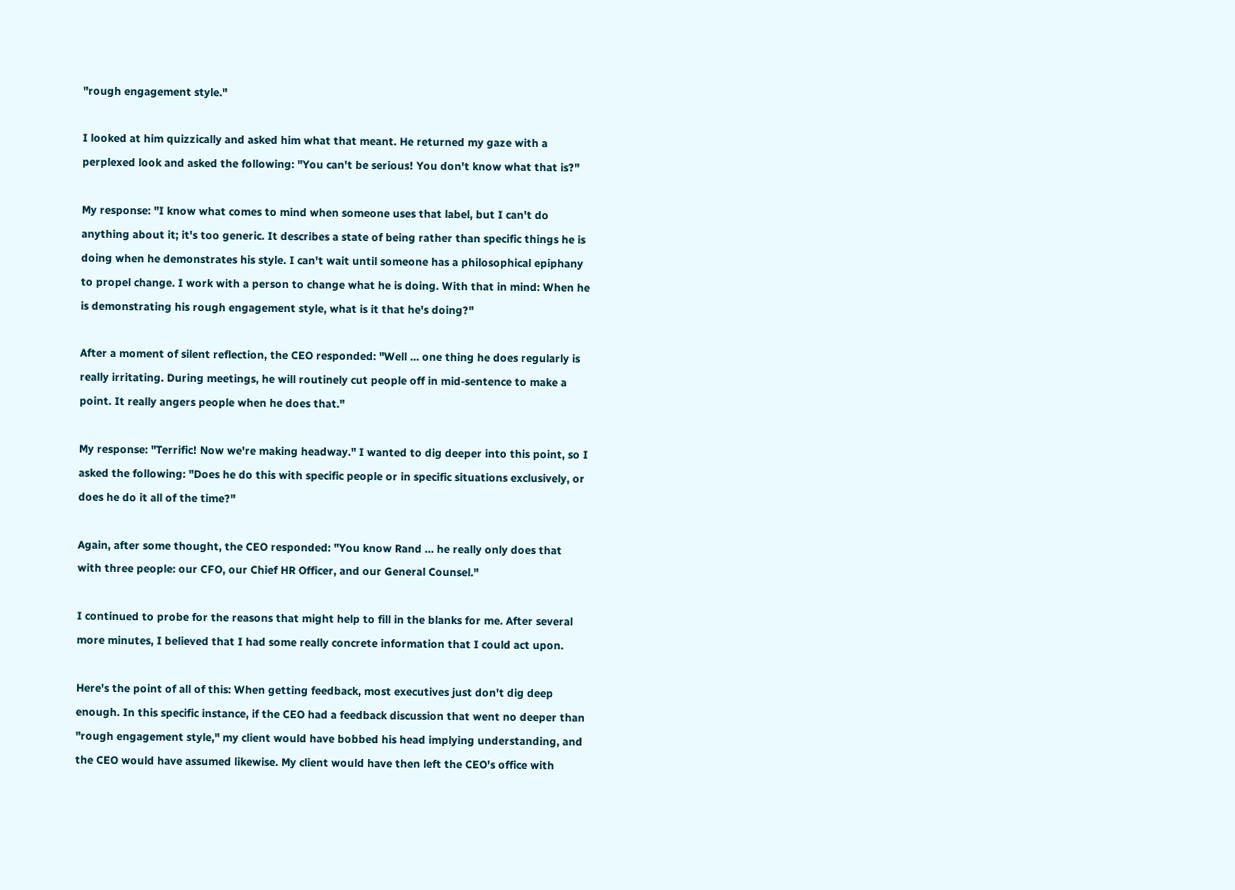"rough engagement style."

I looked at him quizzically and asked him what that meant. He returned my gaze with a perplexed look and asked the following: "You can't be serious! You don't know what that is?"

My response: "I know what comes to mind when someone uses that label, but I can't do anything about it; it's too generic. It describes a state of being rather than specific things he is doing when he demonstrates his style. I can't wait until someone has a philosophical epiphany to propel change. I work with a person to change what he is doing. With that in mind: When he is demonstrating his rough engagement style, what is it that he's doing?"

After a moment of silent reflection, the CEO responded: "Well … one thing he does regularly is really irritating. During meetings, he will routinely cut people off in mid-sentence to make a point. It really angers people when he does that."

My response: "Terrific! Now we're making headway." I wanted to dig deeper into this point, so I asked the following: "Does he do this with specific people or in specific situations exclusively, or does he do it all of the time?"

Again, after some thought, the CEO responded: "You know Rand … he really only does that with three people: our CFO, our Chief HR Officer, and our General Counsel."

I continued to probe for the reasons that might help to fill in the blanks for me. After several more minutes, I believed that I had some really concrete information that I could act upon.

Here's the point of all of this: When getting feedback, most executives just don't dig deep enough. In this specific instance, if the CEO had a feedback discussion that went no deeper than "rough engagement style," my client would have bobbed his head implying understanding, and the CEO would have assumed likewise. My client would have then left the CEO's office with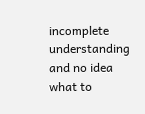incomplete understanding and no idea what to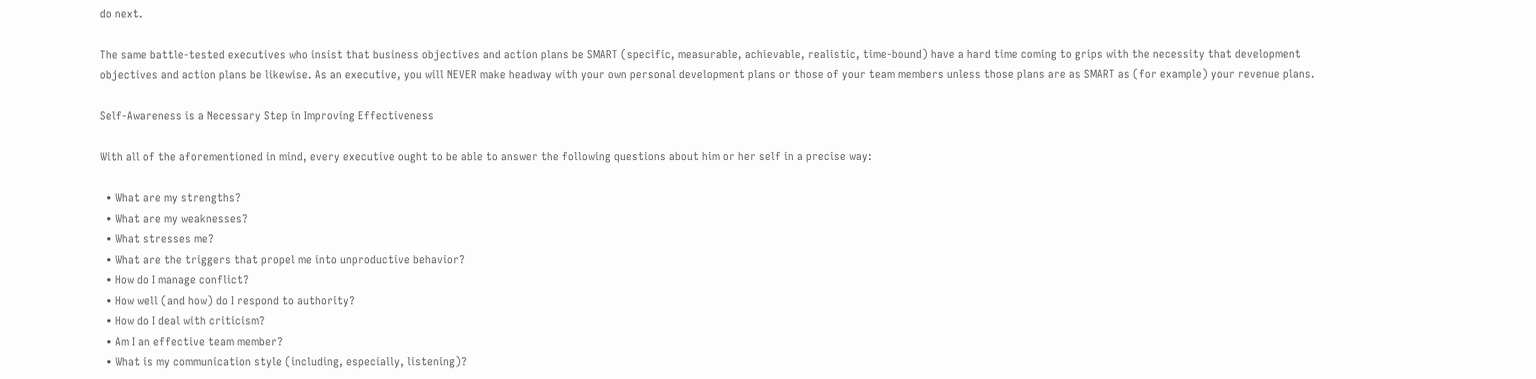do next.

The same battle-tested executives who insist that business objectives and action plans be SMART (specific, measurable, achievable, realistic, time-bound) have a hard time coming to grips with the necessity that development objectives and action plans be likewise. As an executive, you will NEVER make headway with your own personal development plans or those of your team members unless those plans are as SMART as (for example) your revenue plans.

Self-Awareness is a Necessary Step in Improving Effectiveness

With all of the aforementioned in mind, every executive ought to be able to answer the following questions about him or her self in a precise way:

  • What are my strengths?
  • What are my weaknesses?
  • What stresses me?
  • What are the triggers that propel me into unproductive behavior?
  • How do I manage conflict?
  • How well (and how) do I respond to authority?
  • How do I deal with criticism?
  • Am I an effective team member?
  • What is my communication style (including, especially, listening)?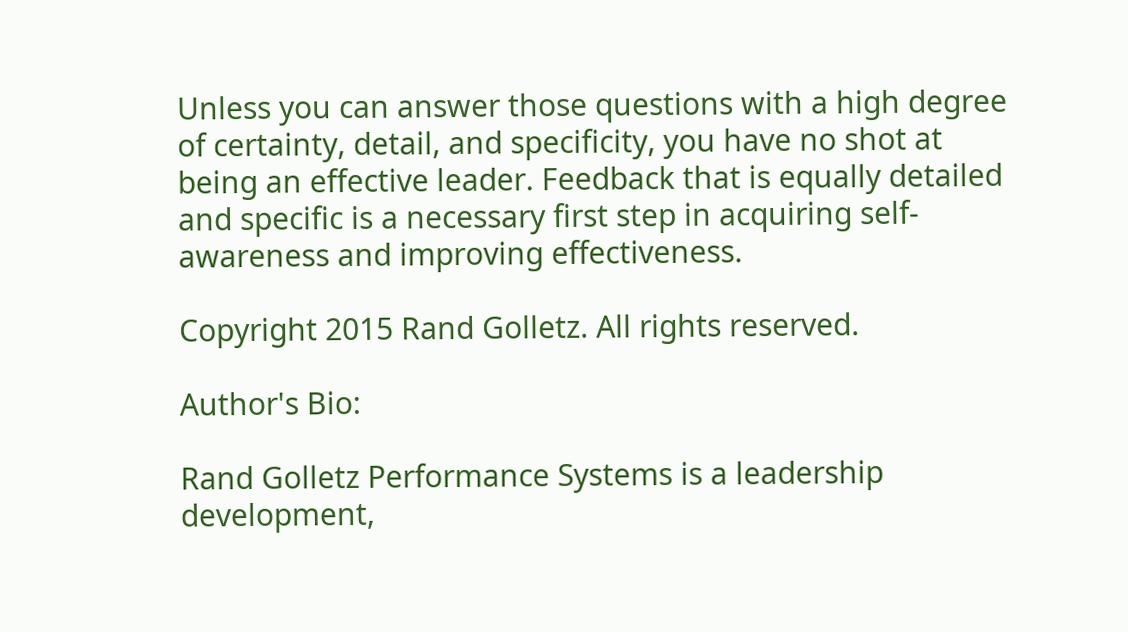Unless you can answer those questions with a high degree of certainty, detail, and specificity, you have no shot at being an effective leader. Feedback that is equally detailed and specific is a necessary first step in acquiring self-awareness and improving effectiveness.

Copyright 2015 Rand Golletz. All rights reserved.

Author's Bio:

Rand Golletz Performance Systems is a leadership development,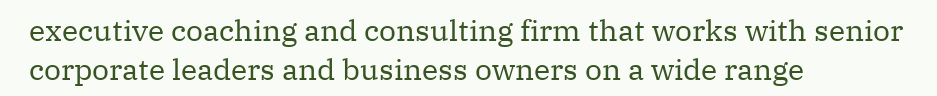executive coaching and consulting firm that works with senior corporate leaders and business owners on a wide range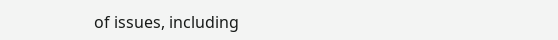of issues, including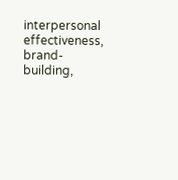interpersonal effectiveness, brand-building,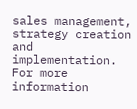sales management, strategy creation and implementation. For more information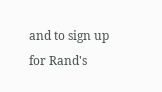and to sign up for Rand's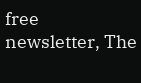free newsletter, The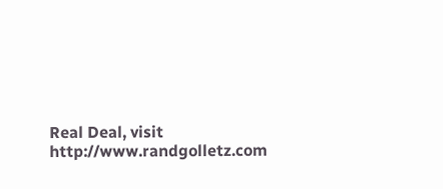Real Deal, visit http://www.randgolletz.com